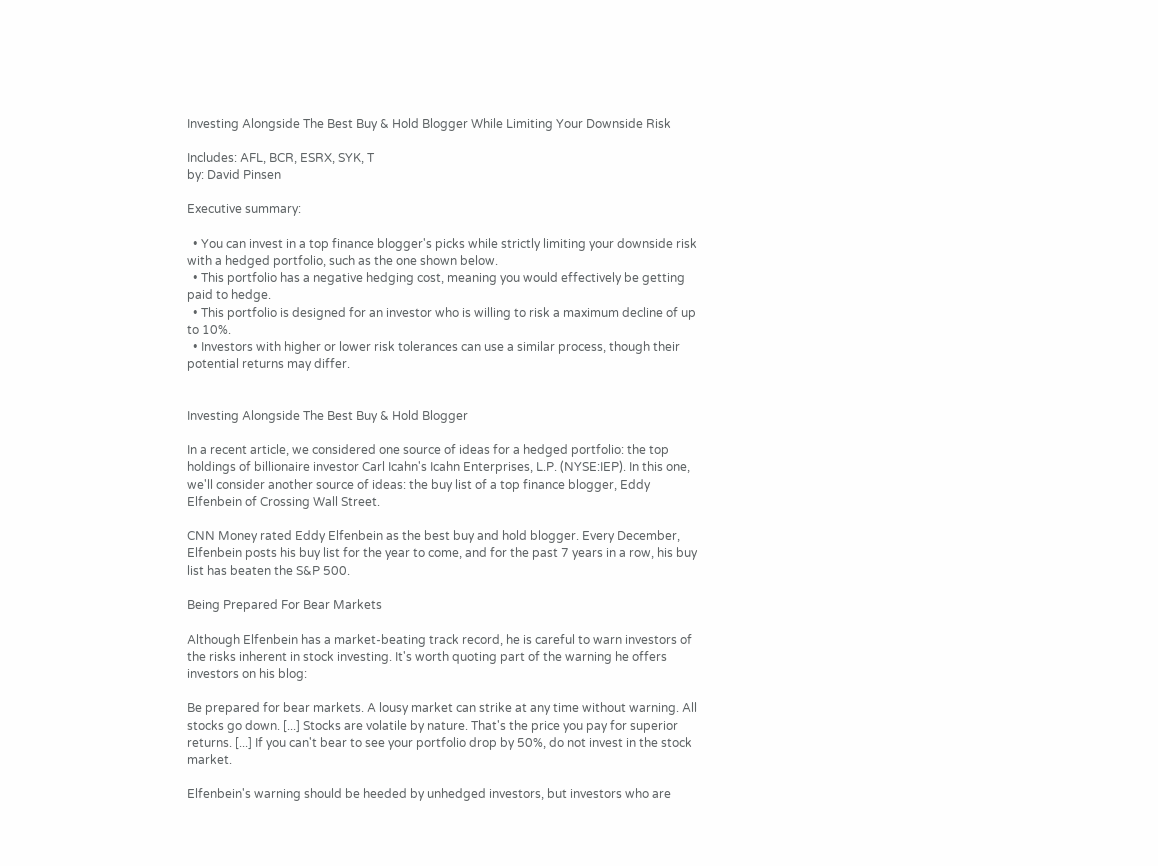Investing Alongside The Best Buy & Hold Blogger While Limiting Your Downside Risk

Includes: AFL, BCR, ESRX, SYK, T
by: David Pinsen

Executive summary:

  • You can invest in a top finance blogger's picks while strictly limiting your downside risk with a hedged portfolio, such as the one shown below.
  • This portfolio has a negative hedging cost, meaning you would effectively be getting paid to hedge.
  • This portfolio is designed for an investor who is willing to risk a maximum decline of up to 10%.
  • Investors with higher or lower risk tolerances can use a similar process, though their potential returns may differ.


Investing Alongside The Best Buy & Hold Blogger

In a recent article, we considered one source of ideas for a hedged portfolio: the top holdings of billionaire investor Carl Icahn's Icahn Enterprises, L.P. (NYSE:IEP). In this one, we'll consider another source of ideas: the buy list of a top finance blogger, Eddy Elfenbein of Crossing Wall Street.

CNN Money rated Eddy Elfenbein as the best buy and hold blogger. Every December, Elfenbein posts his buy list for the year to come, and for the past 7 years in a row, his buy list has beaten the S&P 500.

Being Prepared For Bear Markets

Although Elfenbein has a market-beating track record, he is careful to warn investors of the risks inherent in stock investing. It's worth quoting part of the warning he offers investors on his blog:

Be prepared for bear markets. A lousy market can strike at any time without warning. All stocks go down. [...] Stocks are volatile by nature. That's the price you pay for superior returns. [...] If you can't bear to see your portfolio drop by 50%, do not invest in the stock market.

Elfenbein's warning should be heeded by unhedged investors, but investors who are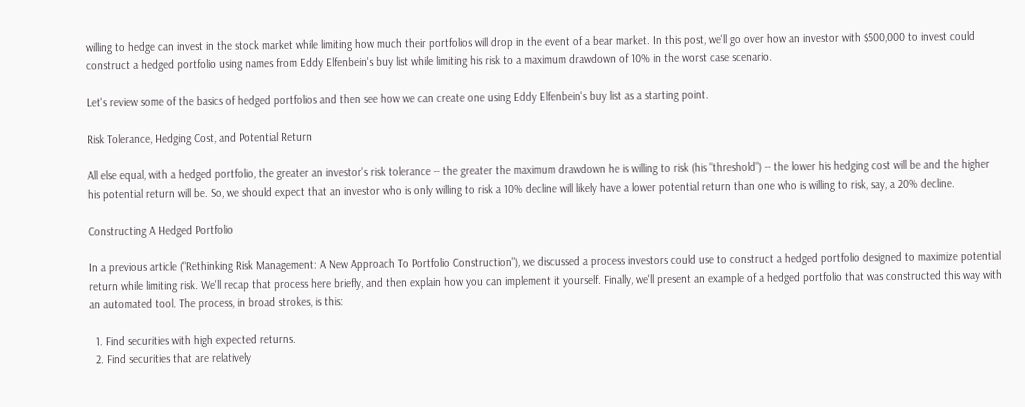willing to hedge can invest in the stock market while limiting how much their portfolios will drop in the event of a bear market. In this post, we'll go over how an investor with $500,000 to invest could construct a hedged portfolio using names from Eddy Elfenbein's buy list while limiting his risk to a maximum drawdown of 10% in the worst case scenario.

Let's review some of the basics of hedged portfolios and then see how we can create one using Eddy Elfenbein's buy list as a starting point.

Risk Tolerance, Hedging Cost, and Potential Return

All else equal, with a hedged portfolio, the greater an investor's risk tolerance -- the greater the maximum drawdown he is willing to risk (his "threshold") -- the lower his hedging cost will be and the higher his potential return will be. So, we should expect that an investor who is only willing to risk a 10% decline will likely have a lower potential return than one who is willing to risk, say, a 20% decline.

Constructing A Hedged Portfolio

In a previous article ("Rethinking Risk Management: A New Approach To Portfolio Construction"), we discussed a process investors could use to construct a hedged portfolio designed to maximize potential return while limiting risk. We'll recap that process here briefly, and then explain how you can implement it yourself. Finally, we'll present an example of a hedged portfolio that was constructed this way with an automated tool. The process, in broad strokes, is this:

  1. Find securities with high expected returns.
  2. Find securities that are relatively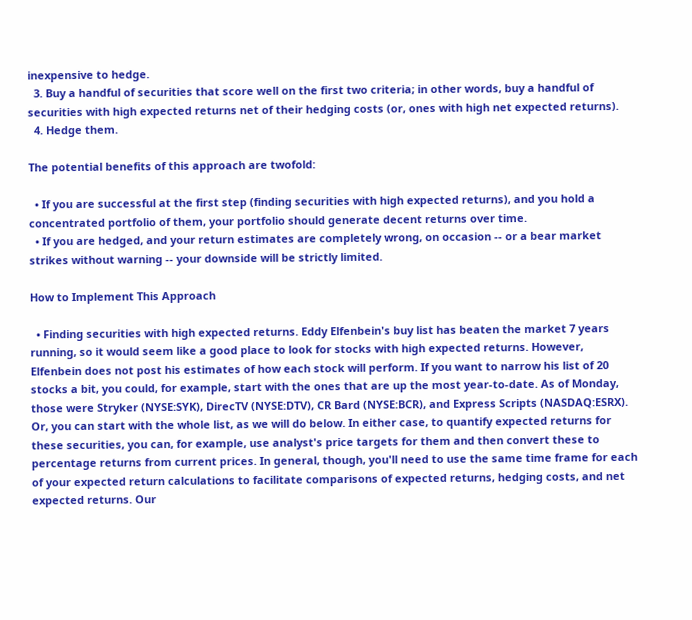inexpensive to hedge.
  3. Buy a handful of securities that score well on the first two criteria; in other words, buy a handful of securities with high expected returns net of their hedging costs (or, ones with high net expected returns).
  4. Hedge them.

The potential benefits of this approach are twofold:

  • If you are successful at the first step (finding securities with high expected returns), and you hold a concentrated portfolio of them, your portfolio should generate decent returns over time.
  • If you are hedged, and your return estimates are completely wrong, on occasion -- or a bear market strikes without warning -- your downside will be strictly limited.

How to Implement This Approach

  • Finding securities with high expected returns. Eddy Elfenbein's buy list has beaten the market 7 years running, so it would seem like a good place to look for stocks with high expected returns. However, Elfenbein does not post his estimates of how each stock will perform. If you want to narrow his list of 20 stocks a bit, you could, for example, start with the ones that are up the most year-to-date. As of Monday, those were Stryker (NYSE:SYK), DirecTV (NYSE:DTV), CR Bard (NYSE:BCR), and Express Scripts (NASDAQ:ESRX). Or, you can start with the whole list, as we will do below. In either case, to quantify expected returns for these securities, you can, for example, use analyst's price targets for them and then convert these to percentage returns from current prices. In general, though, you'll need to use the same time frame for each of your expected return calculations to facilitate comparisons of expected returns, hedging costs, and net expected returns. Our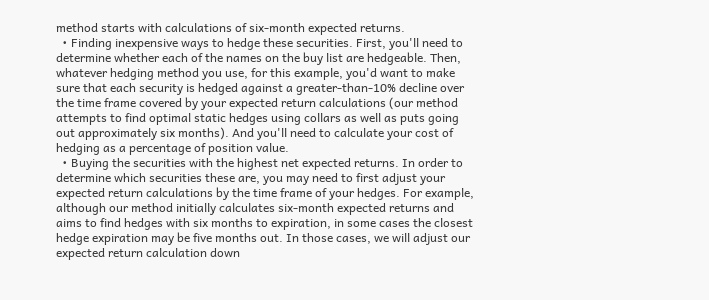method starts with calculations of six-month expected returns.
  • Finding inexpensive ways to hedge these securities. First, you'll need to determine whether each of the names on the buy list are hedgeable. Then, whatever hedging method you use, for this example, you'd want to make sure that each security is hedged against a greater-than-10% decline over the time frame covered by your expected return calculations (our method attempts to find optimal static hedges using collars as well as puts going out approximately six months). And you'll need to calculate your cost of hedging as a percentage of position value.
  • Buying the securities with the highest net expected returns. In order to determine which securities these are, you may need to first adjust your expected return calculations by the time frame of your hedges. For example, although our method initially calculates six-month expected returns and aims to find hedges with six months to expiration, in some cases the closest hedge expiration may be five months out. In those cases, we will adjust our expected return calculation down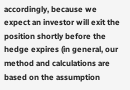accordingly, because we expect an investor will exit the position shortly before the hedge expires (in general, our method and calculations are based on the assumption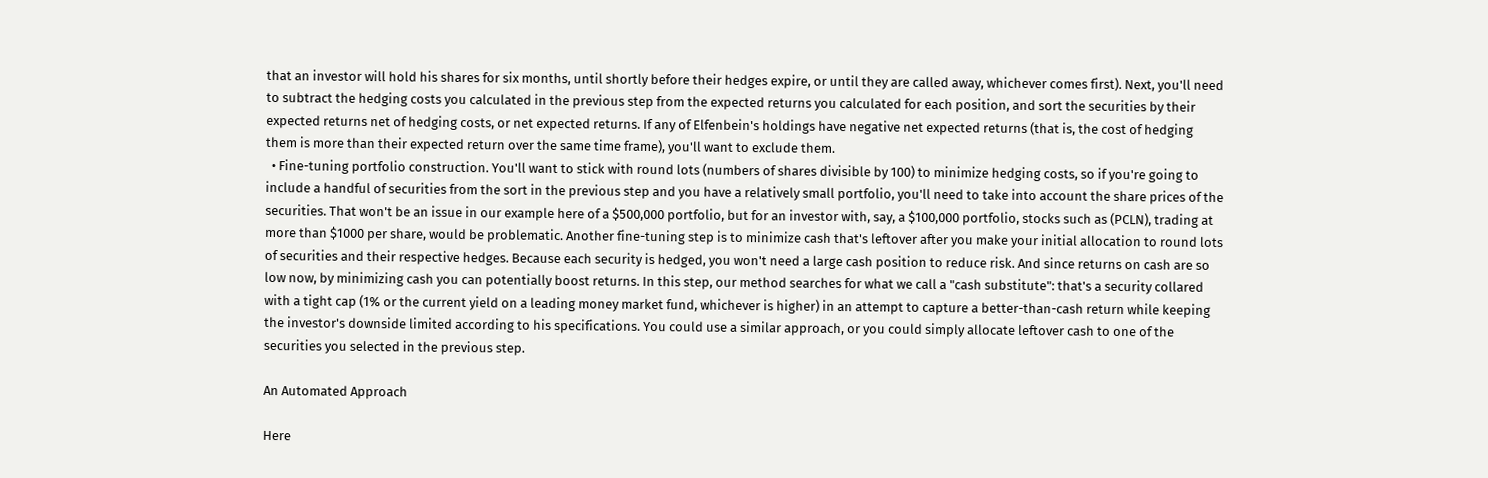that an investor will hold his shares for six months, until shortly before their hedges expire, or until they are called away, whichever comes first). Next, you'll need to subtract the hedging costs you calculated in the previous step from the expected returns you calculated for each position, and sort the securities by their expected returns net of hedging costs, or net expected returns. If any of Elfenbein's holdings have negative net expected returns (that is, the cost of hedging them is more than their expected return over the same time frame), you'll want to exclude them.
  • Fine-tuning portfolio construction. You'll want to stick with round lots (numbers of shares divisible by 100) to minimize hedging costs, so if you're going to include a handful of securities from the sort in the previous step and you have a relatively small portfolio, you'll need to take into account the share prices of the securities. That won't be an issue in our example here of a $500,000 portfolio, but for an investor with, say, a $100,000 portfolio, stocks such as (PCLN), trading at more than $1000 per share, would be problematic. Another fine-tuning step is to minimize cash that's leftover after you make your initial allocation to round lots of securities and their respective hedges. Because each security is hedged, you won't need a large cash position to reduce risk. And since returns on cash are so low now, by minimizing cash you can potentially boost returns. In this step, our method searches for what we call a "cash substitute": that's a security collared with a tight cap (1% or the current yield on a leading money market fund, whichever is higher) in an attempt to capture a better-than-cash return while keeping the investor's downside limited according to his specifications. You could use a similar approach, or you could simply allocate leftover cash to one of the securities you selected in the previous step.

An Automated Approach

Here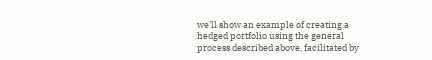we'll show an example of creating a hedged portfolio using the general process described above, facilitated by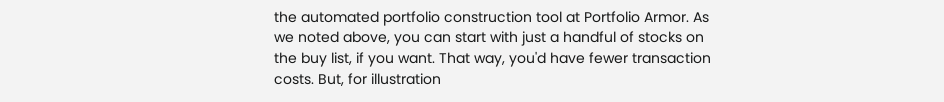the automated portfolio construction tool at Portfolio Armor. As we noted above, you can start with just a handful of stocks on the buy list, if you want. That way, you'd have fewer transaction costs. But, for illustration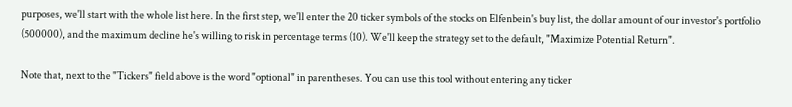purposes, we'll start with the whole list here. In the first step, we'll enter the 20 ticker symbols of the stocks on Elfenbein's buy list, the dollar amount of our investor's portfolio (500000), and the maximum decline he's willing to risk in percentage terms (10). We'll keep the strategy set to the default, "Maximize Potential Return".

Note that, next to the "Tickers" field above is the word "optional" in parentheses. You can use this tool without entering any ticker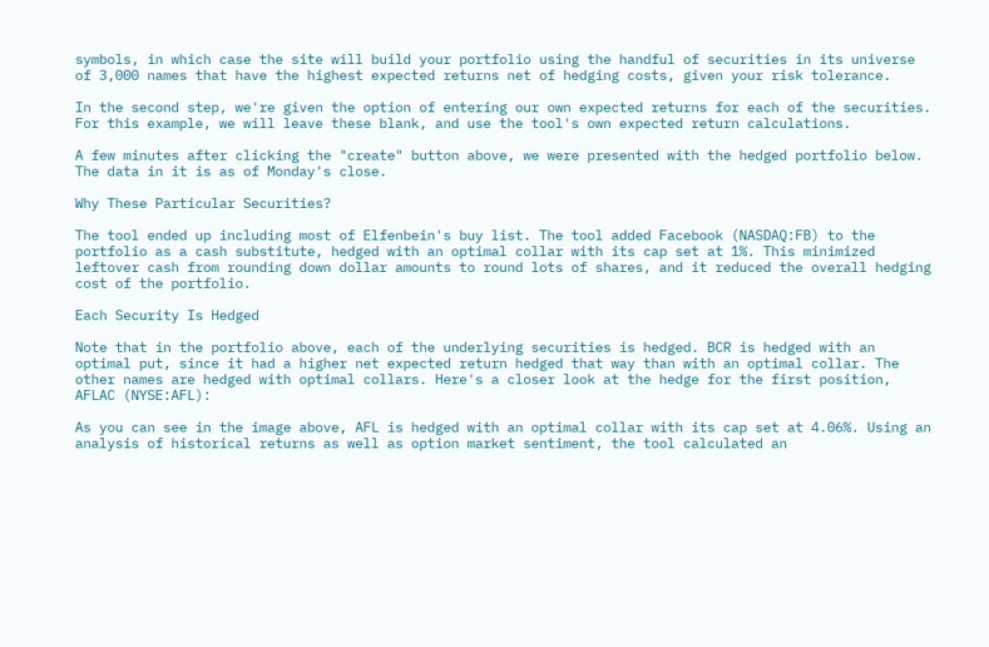symbols, in which case the site will build your portfolio using the handful of securities in its universe of 3,000 names that have the highest expected returns net of hedging costs, given your risk tolerance.

In the second step, we're given the option of entering our own expected returns for each of the securities. For this example, we will leave these blank, and use the tool's own expected return calculations.

A few minutes after clicking the "create" button above, we were presented with the hedged portfolio below. The data in it is as of Monday's close.

Why These Particular Securities?

The tool ended up including most of Elfenbein's buy list. The tool added Facebook (NASDAQ:FB) to the portfolio as a cash substitute, hedged with an optimal collar with its cap set at 1%. This minimized leftover cash from rounding down dollar amounts to round lots of shares, and it reduced the overall hedging cost of the portfolio.

Each Security Is Hedged

Note that in the portfolio above, each of the underlying securities is hedged. BCR is hedged with an optimal put, since it had a higher net expected return hedged that way than with an optimal collar. The other names are hedged with optimal collars. Here's a closer look at the hedge for the first position, AFLAC (NYSE:AFL):

As you can see in the image above, AFL is hedged with an optimal collar with its cap set at 4.06%. Using an analysis of historical returns as well as option market sentiment, the tool calculated an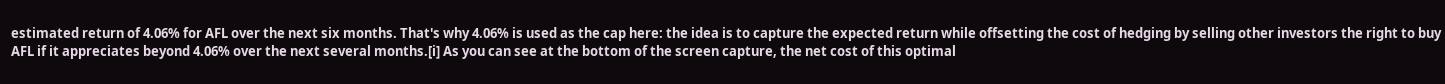estimated return of 4.06% for AFL over the next six months. That's why 4.06% is used as the cap here: the idea is to capture the expected return while offsetting the cost of hedging by selling other investors the right to buy AFL if it appreciates beyond 4.06% over the next several months.[i] As you can see at the bottom of the screen capture, the net cost of this optimal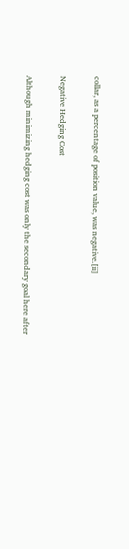collar, as a percentage of position value, was negative.[ii]

Negative Hedging Cost

Although minimizing hedging cost was only the secondary goal here after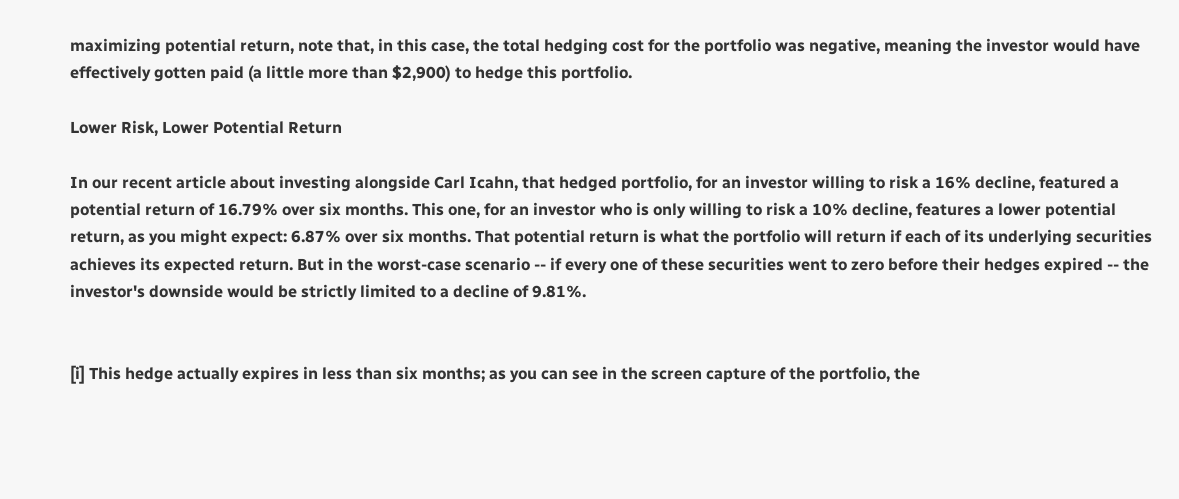maximizing potential return, note that, in this case, the total hedging cost for the portfolio was negative, meaning the investor would have effectively gotten paid (a little more than $2,900) to hedge this portfolio.

Lower Risk, Lower Potential Return

In our recent article about investing alongside Carl Icahn, that hedged portfolio, for an investor willing to risk a 16% decline, featured a potential return of 16.79% over six months. This one, for an investor who is only willing to risk a 10% decline, features a lower potential return, as you might expect: 6.87% over six months. That potential return is what the portfolio will return if each of its underlying securities achieves its expected return. But in the worst-case scenario -- if every one of these securities went to zero before their hedges expired -- the investor's downside would be strictly limited to a decline of 9.81%.


[i] This hedge actually expires in less than six months; as you can see in the screen capture of the portfolio, the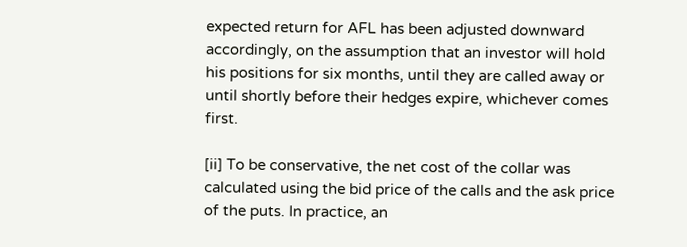expected return for AFL has been adjusted downward accordingly, on the assumption that an investor will hold his positions for six months, until they are called away or until shortly before their hedges expire, whichever comes first.

[ii] To be conservative, the net cost of the collar was calculated using the bid price of the calls and the ask price of the puts. In practice, an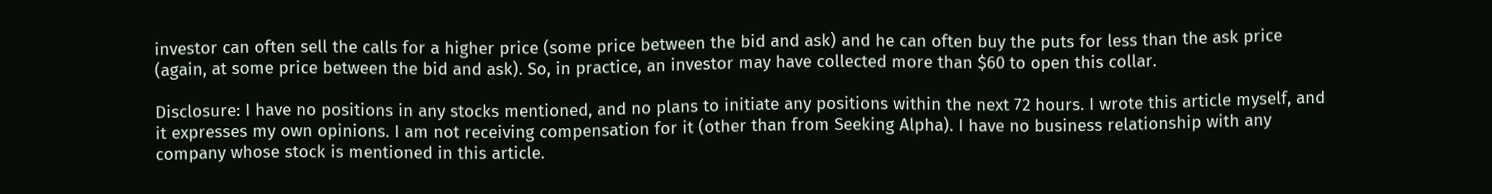investor can often sell the calls for a higher price (some price between the bid and ask) and he can often buy the puts for less than the ask price (again, at some price between the bid and ask). So, in practice, an investor may have collected more than $60 to open this collar.

Disclosure: I have no positions in any stocks mentioned, and no plans to initiate any positions within the next 72 hours. I wrote this article myself, and it expresses my own opinions. I am not receiving compensation for it (other than from Seeking Alpha). I have no business relationship with any company whose stock is mentioned in this article.